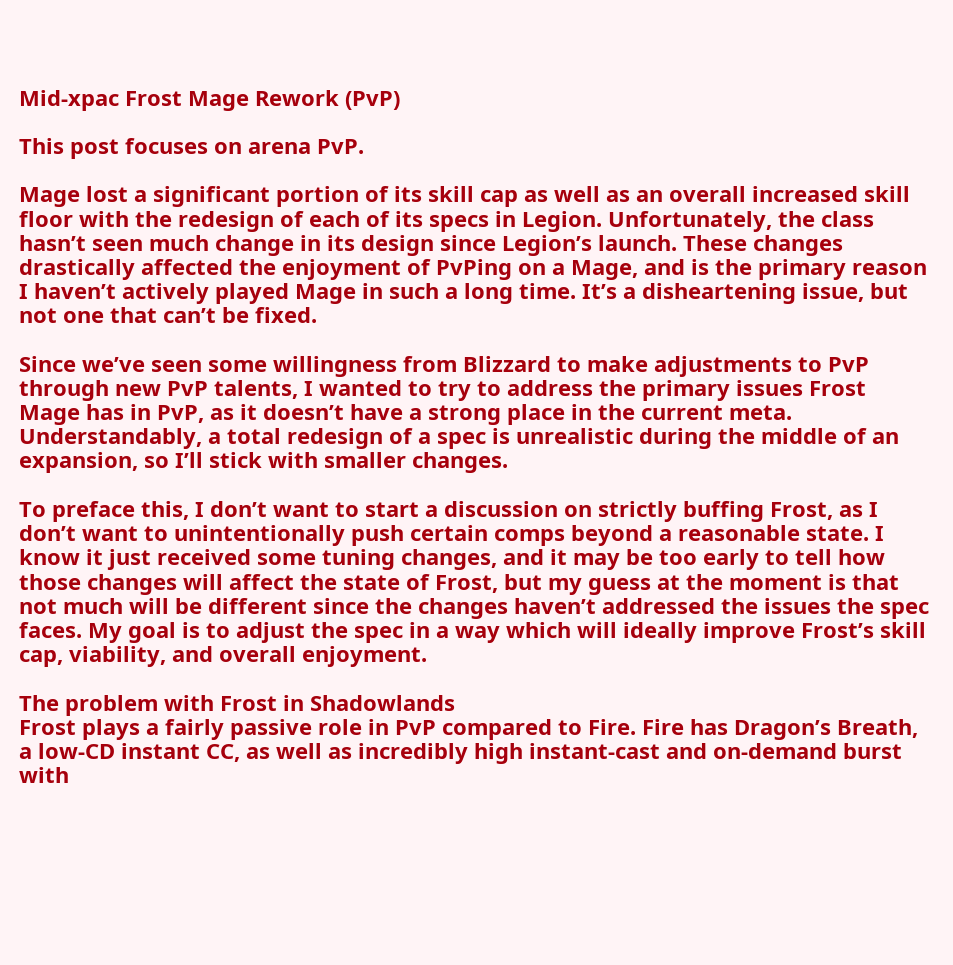Mid-xpac Frost Mage Rework (PvP)

This post focuses on arena PvP.

Mage lost a significant portion of its skill cap as well as an overall increased skill floor with the redesign of each of its specs in Legion. Unfortunately, the class hasn’t seen much change in its design since Legion’s launch. These changes drastically affected the enjoyment of PvPing on a Mage, and is the primary reason I haven’t actively played Mage in such a long time. It’s a disheartening issue, but not one that can’t be fixed.

Since we’ve seen some willingness from Blizzard to make adjustments to PvP through new PvP talents, I wanted to try to address the primary issues Frost Mage has in PvP, as it doesn’t have a strong place in the current meta. Understandably, a total redesign of a spec is unrealistic during the middle of an expansion, so I’ll stick with smaller changes.

To preface this, I don’t want to start a discussion on strictly buffing Frost, as I don’t want to unintentionally push certain comps beyond a reasonable state. I know it just received some tuning changes, and it may be too early to tell how those changes will affect the state of Frost, but my guess at the moment is that not much will be different since the changes haven’t addressed the issues the spec faces. My goal is to adjust the spec in a way which will ideally improve Frost’s skill cap, viability, and overall enjoyment.

The problem with Frost in Shadowlands
Frost plays a fairly passive role in PvP compared to Fire. Fire has Dragon’s Breath, a low-CD instant CC, as well as incredibly high instant-cast and on-demand burst with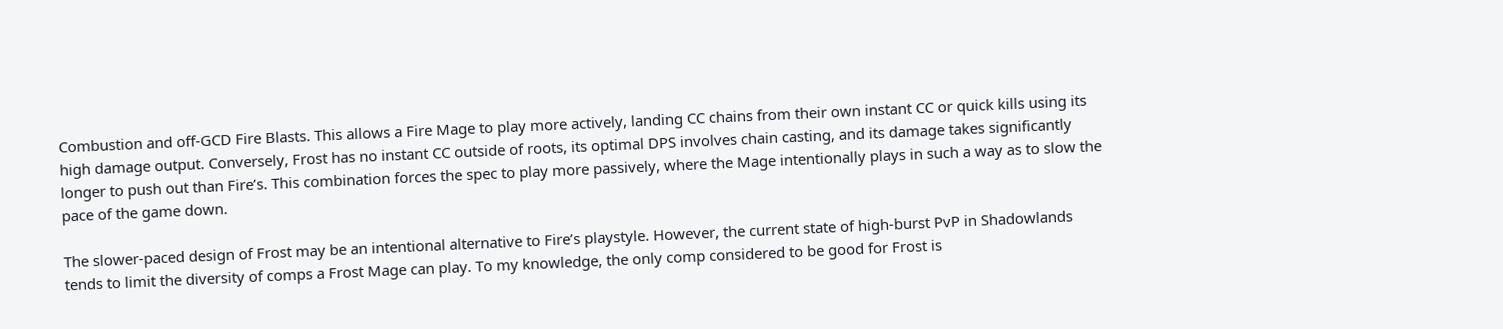Combustion and off-GCD Fire Blasts. This allows a Fire Mage to play more actively, landing CC chains from their own instant CC or quick kills using its high damage output. Conversely, Frost has no instant CC outside of roots, its optimal DPS involves chain casting, and its damage takes significantly longer to push out than Fire’s. This combination forces the spec to play more passively, where the Mage intentionally plays in such a way as to slow the pace of the game down.

The slower-paced design of Frost may be an intentional alternative to Fire’s playstyle. However, the current state of high-burst PvP in Shadowlands tends to limit the diversity of comps a Frost Mage can play. To my knowledge, the only comp considered to be good for Frost is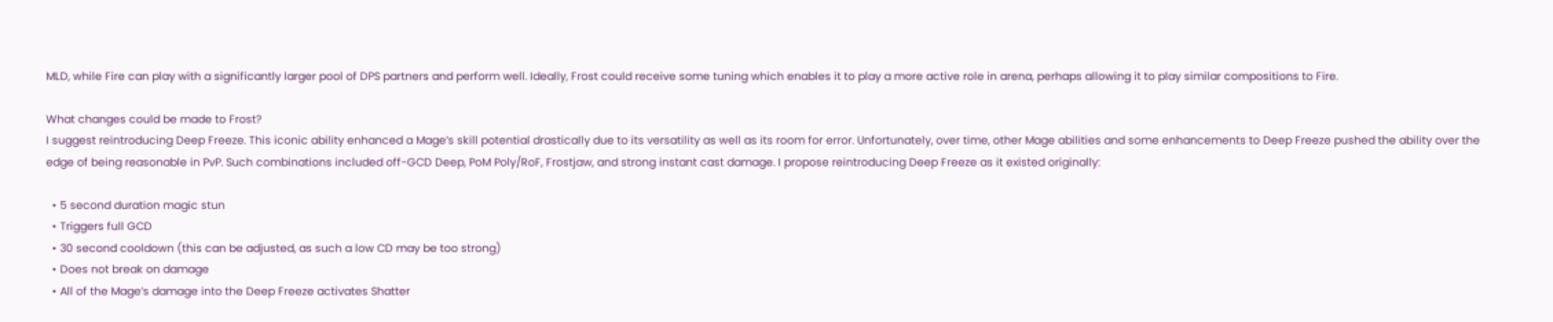MLD, while Fire can play with a significantly larger pool of DPS partners and perform well. Ideally, Frost could receive some tuning which enables it to play a more active role in arena, perhaps allowing it to play similar compositions to Fire.

What changes could be made to Frost?
I suggest reintroducing Deep Freeze. This iconic ability enhanced a Mage’s skill potential drastically due to its versatility as well as its room for error. Unfortunately, over time, other Mage abilities and some enhancements to Deep Freeze pushed the ability over the edge of being reasonable in PvP. Such combinations included off-GCD Deep, PoM Poly/RoF, Frostjaw, and strong instant cast damage. I propose reintroducing Deep Freeze as it existed originally:

  • 5 second duration magic stun
  • Triggers full GCD
  • 30 second cooldown (this can be adjusted, as such a low CD may be too strong)
  • Does not break on damage
  • All of the Mage’s damage into the Deep Freeze activates Shatter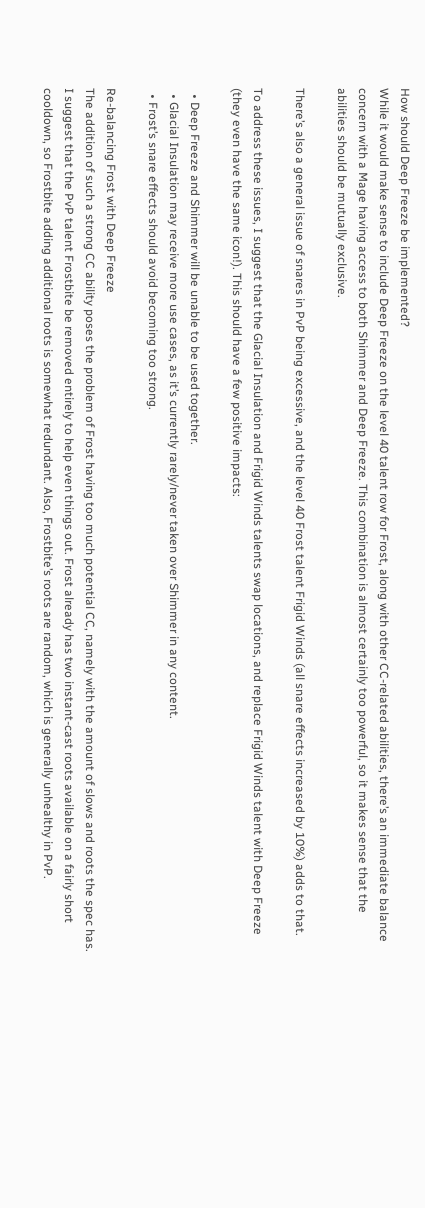How should Deep Freeze be implemented?
While it would make sense to include Deep Freeze on the level 40 talent row for Frost, along with other CC-related abilities, there’s an immediate balance concern with a Mage having access to both Shimmer and Deep Freeze. This combination is almost certainly too powerful, so it makes sense that the abilities should be mutually exclusive.

There’s also a general issue of snares in PvP being excessive, and the level 40 Frost talent Frigid Winds (all snare effects increased by 10%) adds to that.

To address these issues, I suggest that the Glacial Insulation and Frigid Winds talents swap locations, and replace Frigid Winds talent with Deep Freeze (they even have the same icon!). This should have a few positive impacts:

  • Deep Freeze and Shimmer will be unable to be used together.
  • Glacial Insulation may receive more use cases, as it’s currently rarely/never taken over Shimmer in any content.
  • Frost’s snare effects should avoid becoming too strong.

Re-balancing Frost with Deep Freeze
The addition of such a strong CC ability poses the problem of Frost having too much potential CC, namely with the amount of slows and roots the spec has. I suggest that the PvP talent Frostbite be removed entirely to help even things out. Frost already has two instant-cast roots available on a fairly short cooldown, so Frostbite adding additional roots is somewhat redundant. Also, Frostbite’s roots are random, which is generally unhealthy in PvP.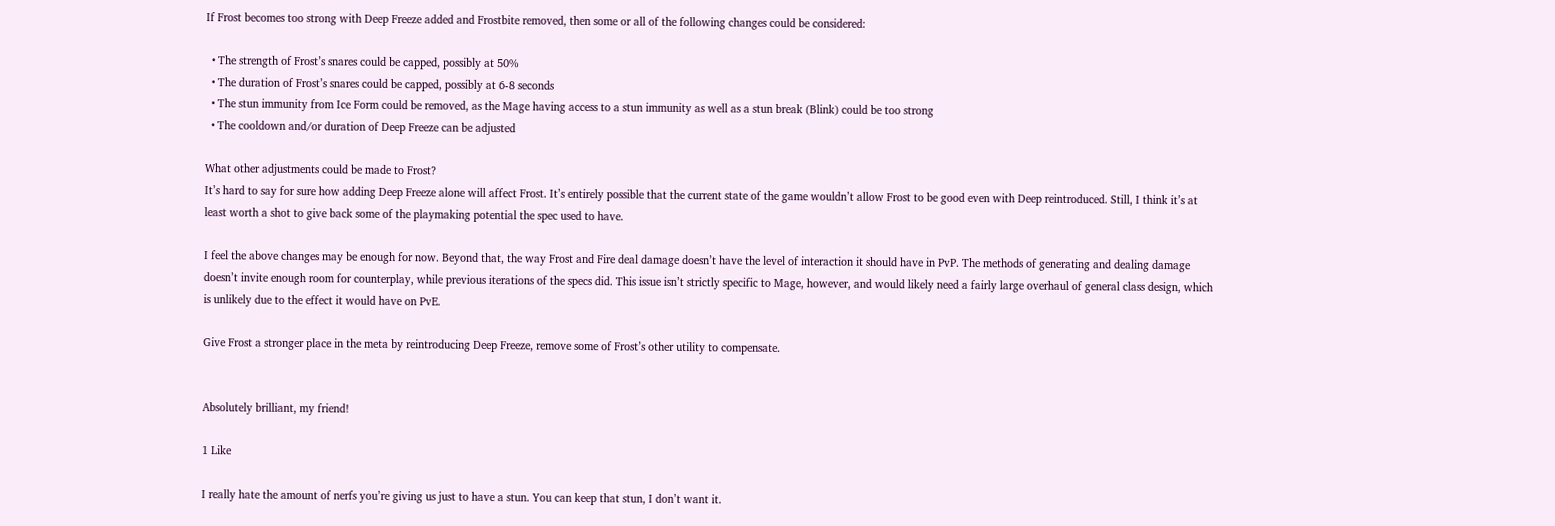If Frost becomes too strong with Deep Freeze added and Frostbite removed, then some or all of the following changes could be considered:

  • The strength of Frost’s snares could be capped, possibly at 50%
  • The duration of Frost’s snares could be capped, possibly at 6-8 seconds
  • The stun immunity from Ice Form could be removed, as the Mage having access to a stun immunity as well as a stun break (Blink) could be too strong
  • The cooldown and/or duration of Deep Freeze can be adjusted

What other adjustments could be made to Frost?
It’s hard to say for sure how adding Deep Freeze alone will affect Frost. It’s entirely possible that the current state of the game wouldn’t allow Frost to be good even with Deep reintroduced. Still, I think it’s at least worth a shot to give back some of the playmaking potential the spec used to have.

I feel the above changes may be enough for now. Beyond that, the way Frost and Fire deal damage doesn’t have the level of interaction it should have in PvP. The methods of generating and dealing damage doesn’t invite enough room for counterplay, while previous iterations of the specs did. This issue isn’t strictly specific to Mage, however, and would likely need a fairly large overhaul of general class design, which is unlikely due to the effect it would have on PvE.

Give Frost a stronger place in the meta by reintroducing Deep Freeze, remove some of Frost’s other utility to compensate.


Absolutely brilliant, my friend!

1 Like

I really hate the amount of nerfs you’re giving us just to have a stun. You can keep that stun, I don’t want it.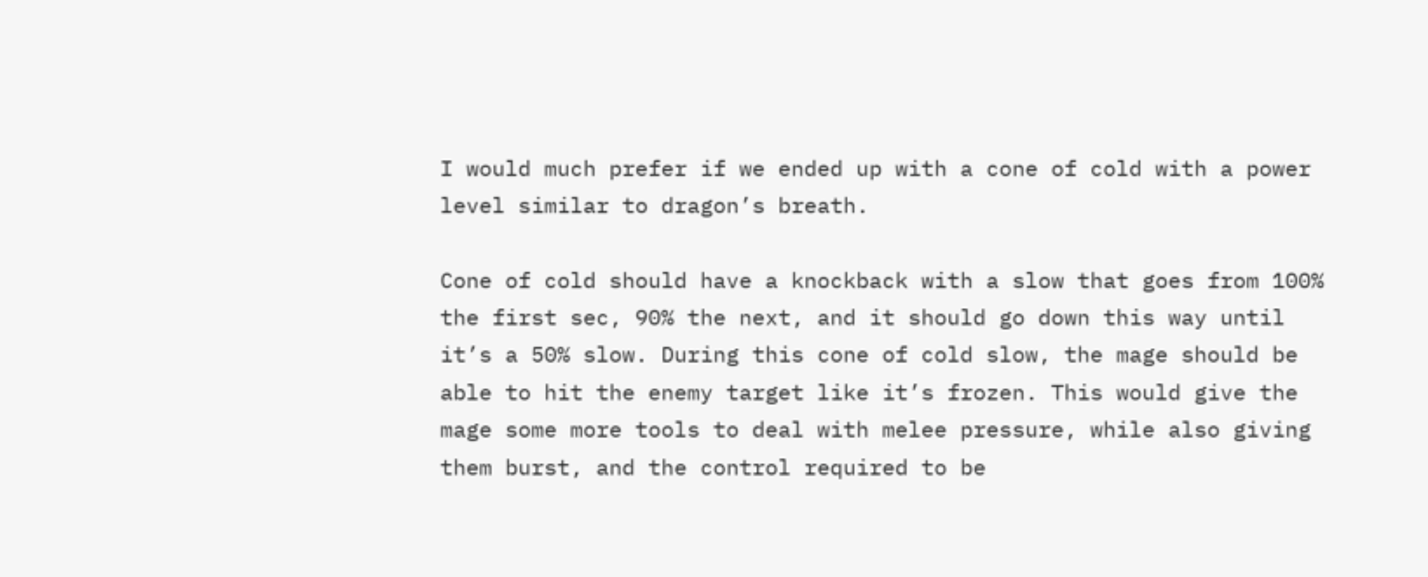I would much prefer if we ended up with a cone of cold with a power level similar to dragon’s breath.

Cone of cold should have a knockback with a slow that goes from 100% the first sec, 90% the next, and it should go down this way until it’s a 50% slow. During this cone of cold slow, the mage should be able to hit the enemy target like it’s frozen. This would give the mage some more tools to deal with melee pressure, while also giving them burst, and the control required to be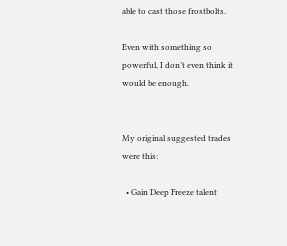able to cast those frostbolts.

Even with something so powerful, I don’t even think it would be enough.


My original suggested trades were this:

  • Gain Deep Freeze talent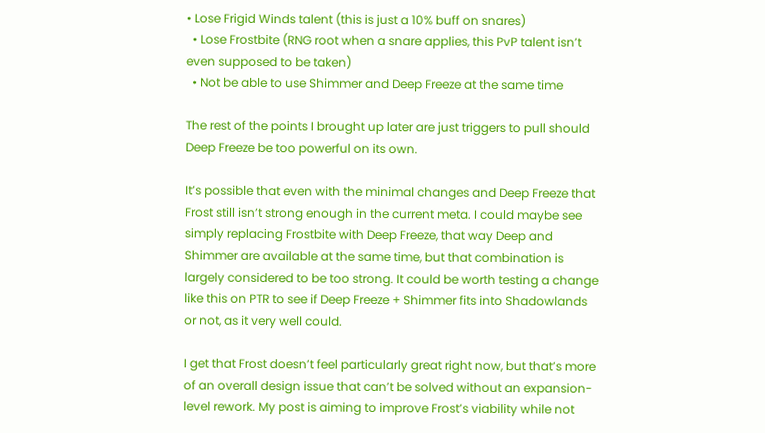• Lose Frigid Winds talent (this is just a 10% buff on snares)
  • Lose Frostbite (RNG root when a snare applies, this PvP talent isn’t even supposed to be taken)
  • Not be able to use Shimmer and Deep Freeze at the same time

The rest of the points I brought up later are just triggers to pull should Deep Freeze be too powerful on its own.

It’s possible that even with the minimal changes and Deep Freeze that Frost still isn’t strong enough in the current meta. I could maybe see simply replacing Frostbite with Deep Freeze, that way Deep and Shimmer are available at the same time, but that combination is largely considered to be too strong. It could be worth testing a change like this on PTR to see if Deep Freeze + Shimmer fits into Shadowlands or not, as it very well could.

I get that Frost doesn’t feel particularly great right now, but that’s more of an overall design issue that can’t be solved without an expansion-level rework. My post is aiming to improve Frost’s viability while not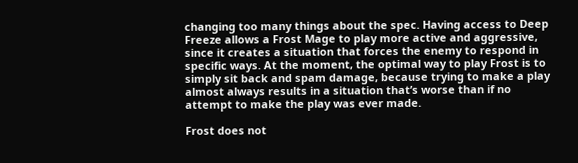changing too many things about the spec. Having access to Deep Freeze allows a Frost Mage to play more active and aggressive, since it creates a situation that forces the enemy to respond in specific ways. At the moment, the optimal way to play Frost is to simply sit back and spam damage, because trying to make a play almost always results in a situation that’s worse than if no attempt to make the play was ever made.

Frost does not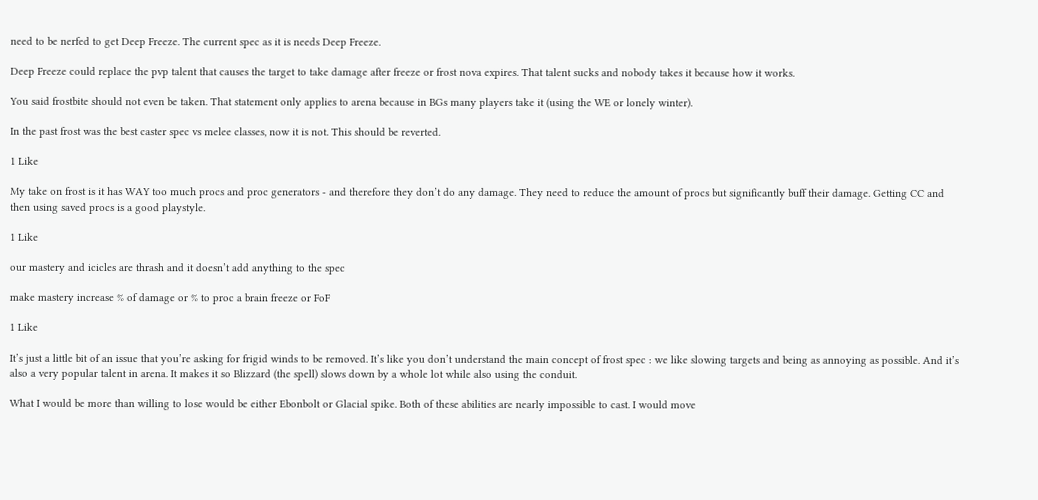need to be nerfed to get Deep Freeze. The current spec as it is needs Deep Freeze.

Deep Freeze could replace the pvp talent that causes the target to take damage after freeze or frost nova expires. That talent sucks and nobody takes it because how it works.

You said frostbite should not even be taken. That statement only applies to arena because in BGs many players take it (using the WE or lonely winter).

In the past frost was the best caster spec vs melee classes, now it is not. This should be reverted.

1 Like

My take on frost is it has WAY too much procs and proc generators - and therefore they don’t do any damage. They need to reduce the amount of procs but significantly buff their damage. Getting CC and then using saved procs is a good playstyle.

1 Like

our mastery and icicles are thrash and it doesn’t add anything to the spec

make mastery increase % of damage or % to proc a brain freeze or FoF

1 Like

It’s just a little bit of an issue that you’re asking for frigid winds to be removed. It’s like you don’t understand the main concept of frost spec : we like slowing targets and being as annoying as possible. And it’s also a very popular talent in arena. It makes it so Blizzard (the spell) slows down by a whole lot while also using the conduit.

What I would be more than willing to lose would be either Ebonbolt or Glacial spike. Both of these abilities are nearly impossible to cast. I would move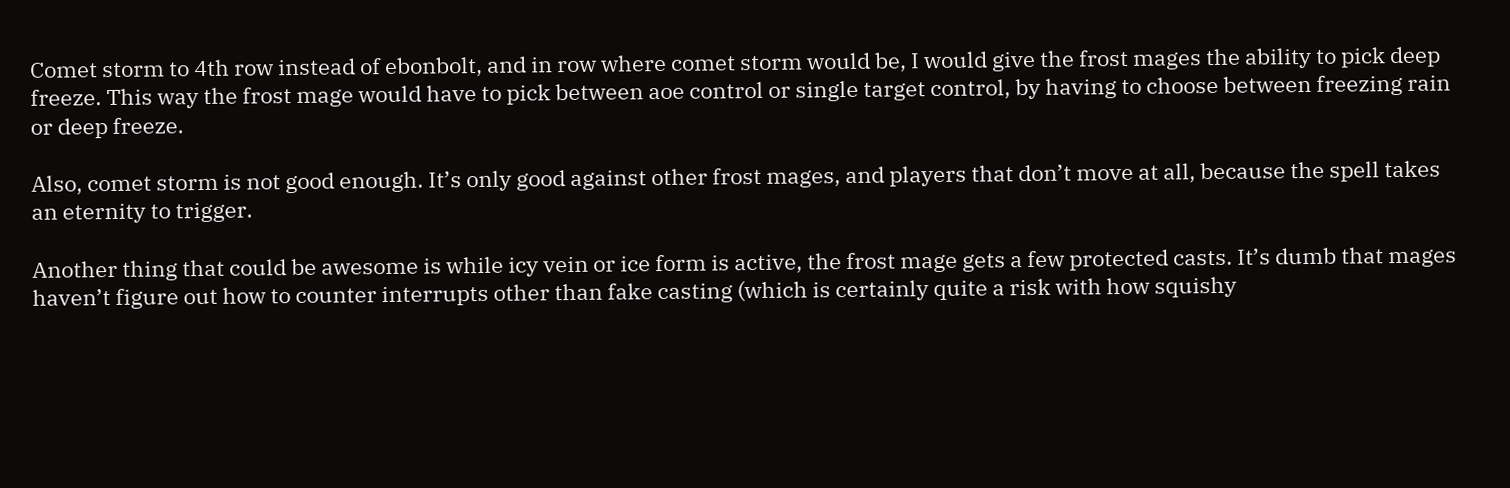Comet storm to 4th row instead of ebonbolt, and in row where comet storm would be, I would give the frost mages the ability to pick deep freeze. This way the frost mage would have to pick between aoe control or single target control, by having to choose between freezing rain or deep freeze.

Also, comet storm is not good enough. It’s only good against other frost mages, and players that don’t move at all, because the spell takes an eternity to trigger.

Another thing that could be awesome is while icy vein or ice form is active, the frost mage gets a few protected casts. It’s dumb that mages haven’t figure out how to counter interrupts other than fake casting (which is certainly quite a risk with how squishy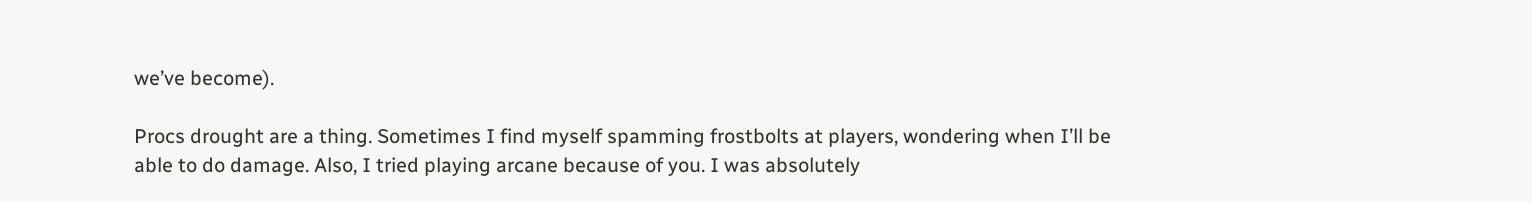we’ve become).

Procs drought are a thing. Sometimes I find myself spamming frostbolts at players, wondering when I’ll be able to do damage. Also, I tried playing arcane because of you. I was absolutely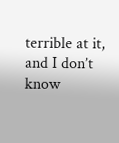terrible at it, and I don’t know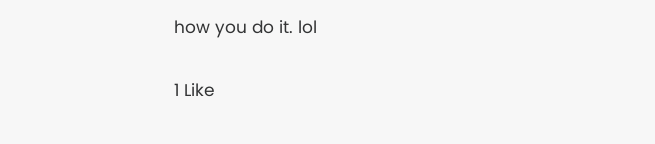how you do it. lol

1 Like